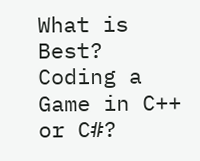What is Best? Coding a Game in C++ or C#?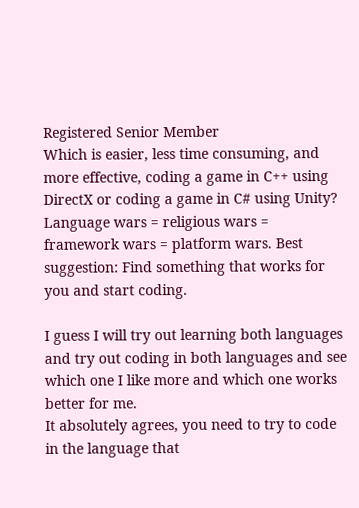Registered Senior Member
Which is easier, less time consuming, and more effective, coding a game in C++ using DirectX or coding a game in C# using Unity?
Language wars = religious wars = framework wars = platform wars. Best suggestion: Find something that works for you and start coding.

I guess I will try out learning both languages and try out coding in both languages and see which one I like more and which one works better for me.
It absolutely agrees, you need to try to code in the language that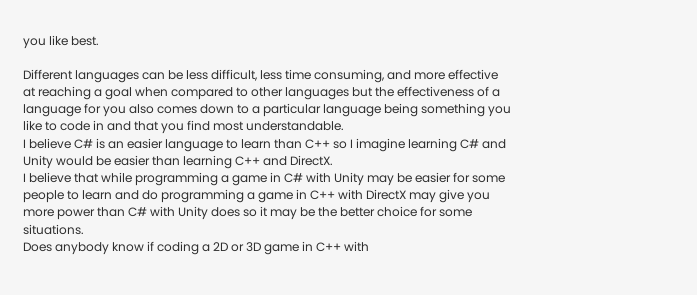you like best.

Different languages can be less difficult, less time consuming, and more effective at reaching a goal when compared to other languages but the effectiveness of a language for you also comes down to a particular language being something you like to code in and that you find most understandable.
I believe C# is an easier language to learn than C++ so I imagine learning C# and Unity would be easier than learning C++ and DirectX.
I believe that while programming a game in C# with Unity may be easier for some people to learn and do programming a game in C++ with DirectX may give you more power than C# with Unity does so it may be the better choice for some situations.
Does anybody know if coding a 2D or 3D game in C++ with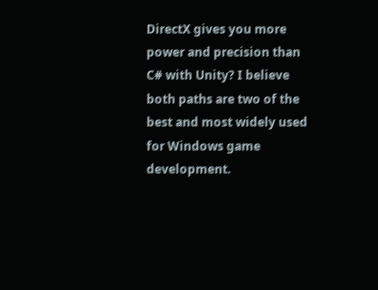DirectX gives you more power and precision than C# with Unity? I believe both paths are two of the best and most widely used for Windows game development.